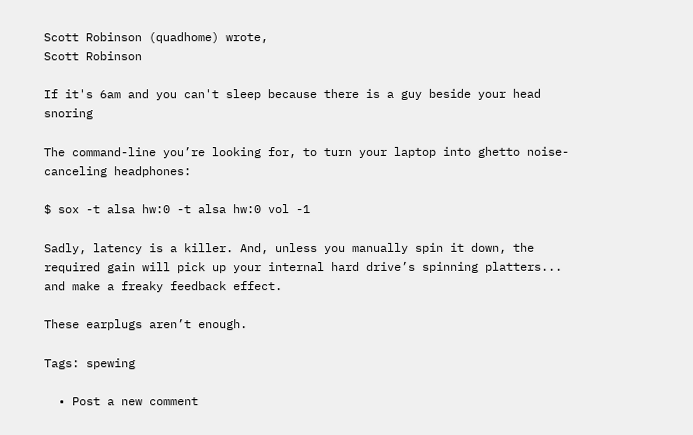Scott Robinson (quadhome) wrote,
Scott Robinson

If it's 6am and you can't sleep because there is a guy beside your head snoring

The command-line you’re looking for, to turn your laptop into ghetto noise-canceling headphones:

$ sox -t alsa hw:0 -t alsa hw:0 vol -1

Sadly, latency is a killer. And, unless you manually spin it down, the required gain will pick up your internal hard drive’s spinning platters... and make a freaky feedback effect.

These earplugs aren’t enough.

Tags: spewing

  • Post a new comment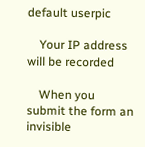default userpic

    Your IP address will be recorded

    When you submit the form an invisible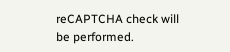reCAPTCHA check will be performed.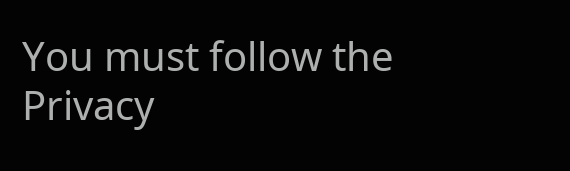You must follow the Privacy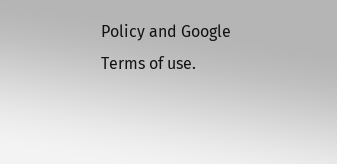Policy and Google Terms of use.